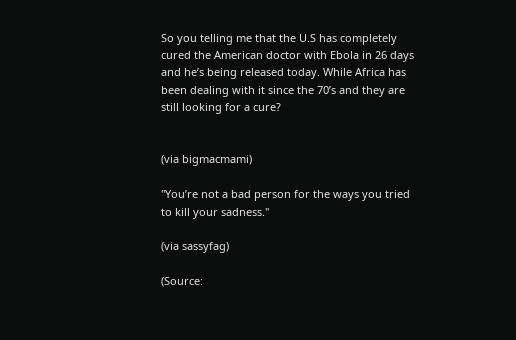So you telling me that the U.S has completely cured the American doctor with Ebola in 26 days and he’s being released today. While Africa has been dealing with it since the 70’s and they are still looking for a cure?


(via bigmacmami)

"You’re not a bad person for the ways you tried to kill your sadness."

(via sassyfag)

(Source: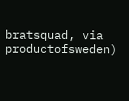bratsquad, via productofsweden)